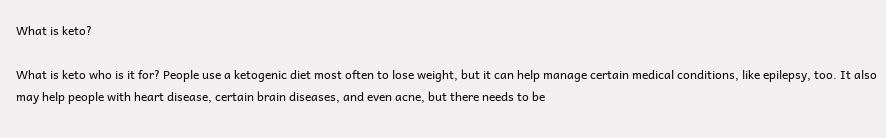What is keto?

What is keto who is it for? People use a ketogenic diet most often to lose weight, but it can help manage certain medical conditions, like epilepsy, too. It also may help people with heart disease, certain brain diseases, and even acne, but there needs to be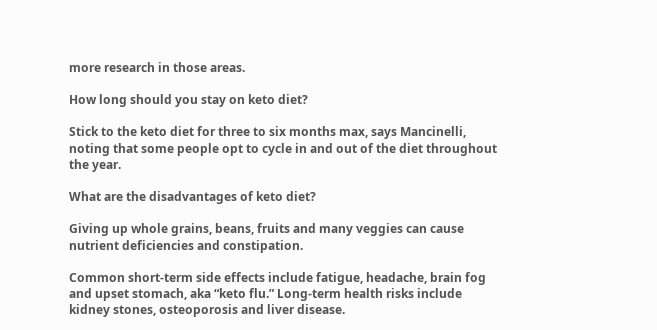more research in those areas.

How long should you stay on keto diet?

Stick to the keto diet for three to six months max, says Mancinelli, noting that some people opt to cycle in and out of the diet throughout the year.

What are the disadvantages of keto diet?

Giving up whole grains, beans, fruits and many veggies can cause nutrient deficiencies and constipation.

Common short-term side effects include fatigue, headache, brain fog and upset stomach, aka “keto flu.” Long-term health risks include kidney stones, osteoporosis and liver disease.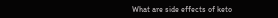What are side effects of keto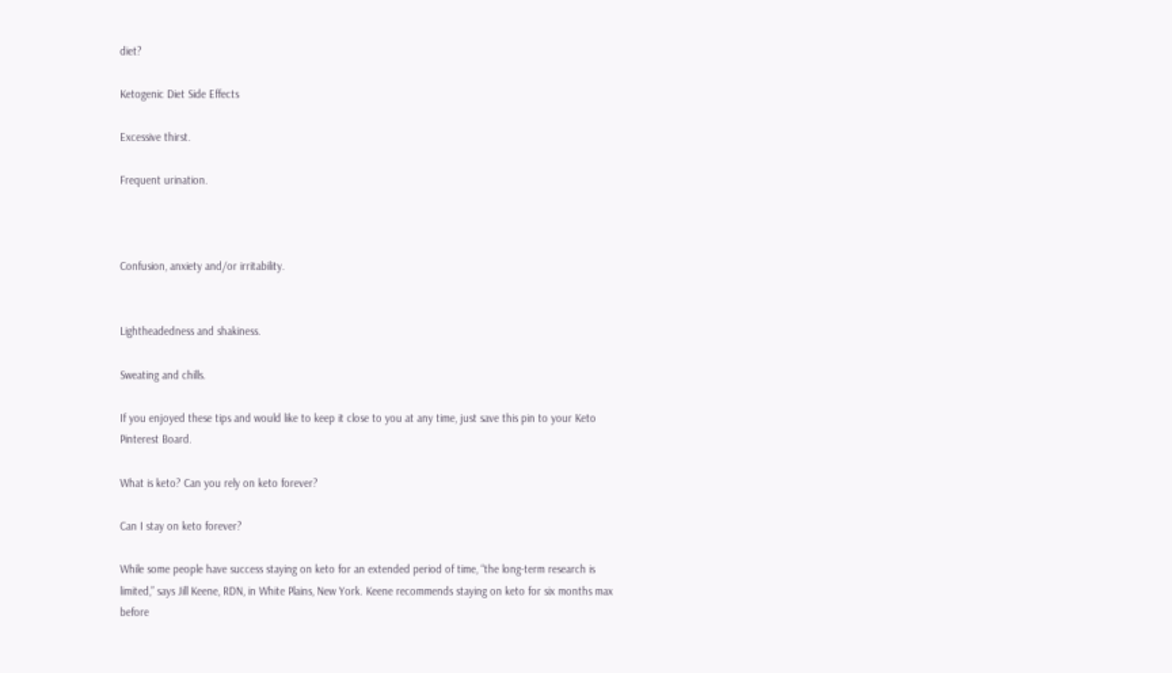diet?

Ketogenic Diet Side Effects

Excessive thirst.

Frequent urination.



Confusion, anxiety and/or irritability.


Lightheadedness and shakiness.

Sweating and chills.

If you enjoyed these tips and would like to keep it close to you at any time, just save this pin to your Keto Pinterest Board.

What is keto? Can you rely on keto forever?

Can I stay on keto forever?

While some people have success staying on keto for an extended period of time, “the long-term research is limited,” says Jill Keene, RDN, in White Plains, New York. Keene recommends staying on keto for six months max before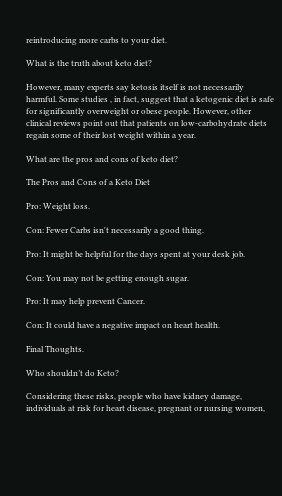reintroducing more carbs to your diet.

What is the truth about keto diet?

However, many experts say ketosis itself is not necessarily harmful. Some studies , in fact, suggest that a ketogenic diet is safe for significantly overweight or obese people. However, other clinical reviews point out that patients on low-carbohydrate diets regain some of their lost weight within a year.

What are the pros and cons of keto diet?

The Pros and Cons of a Keto Diet

Pro: Weight loss.

Con: Fewer Carbs isn't necessarily a good thing.

Pro: It might be helpful for the days spent at your desk job.

Con: You may not be getting enough sugar.

Pro: It may help prevent Cancer.

Con: It could have a negative impact on heart health.

Final Thoughts.

Who shouldn’t do Keto?

Considering these risks, people who have kidney damage, individuals at risk for heart disease, pregnant or nursing women,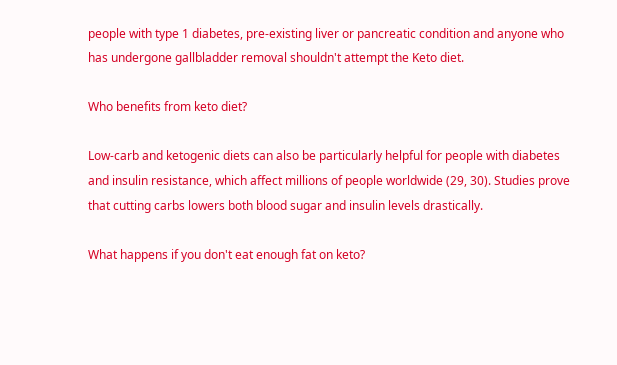people with type 1 diabetes, pre-existing liver or pancreatic condition and anyone who has undergone gallbladder removal shouldn't attempt the Keto diet.

Who benefits from keto diet?

Low-carb and ketogenic diets can also be particularly helpful for people with diabetes and insulin resistance, which affect millions of people worldwide (29, 30). Studies prove that cutting carbs lowers both blood sugar and insulin levels drastically.

What happens if you don't eat enough fat on keto?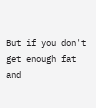But if you don't get enough fat and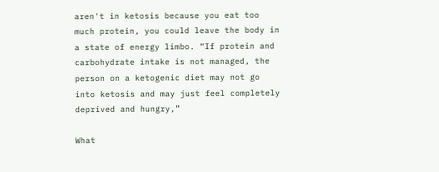aren't in ketosis because you eat too much protein, you could leave the body in a state of energy limbo. “If protein and carbohydrate intake is not managed, the person on a ketogenic diet may not go into ketosis and may just feel completely deprived and hungry,”

What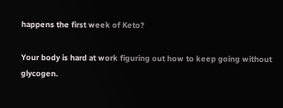happens the first week of Keto?

Your body is hard at work figuring out how to keep going without glycogen.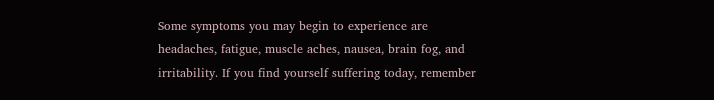Some symptoms you may begin to experience are headaches, fatigue, muscle aches, nausea, brain fog, and irritability. If you find yourself suffering today, remember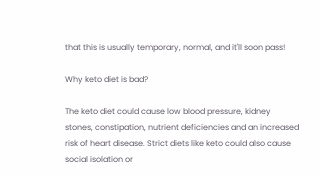that this is usually temporary, normal, and it'll soon pass!

Why keto diet is bad?

The keto diet could cause low blood pressure, kidney stones, constipation, nutrient deficiencies and an increased risk of heart disease. Strict diets like keto could also cause social isolation or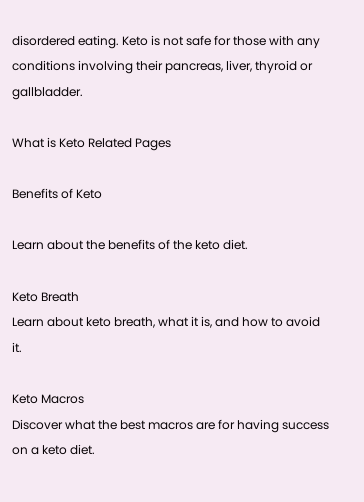disordered eating. Keto is not safe for those with any conditions involving their pancreas, liver, thyroid or gallbladder.

What is Keto Related Pages

Benefits of Keto

Learn about the benefits of the keto diet.

Keto Breath
Learn about keto breath, what it is, and how to avoid it.

Keto Macros
Discover what the best macros are for having success on a keto diet.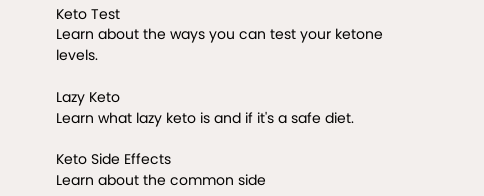Keto Test
Learn about the ways you can test your ketone levels.

Lazy Keto
Learn what lazy keto is and if it's a safe diet.

Keto Side Effects
Learn about the common side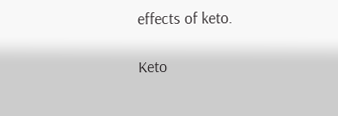effects of keto.

Keto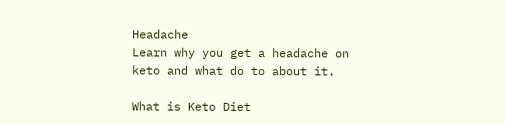Headache
Learn why you get a headache on keto and what do to about it.

What is Keto Diet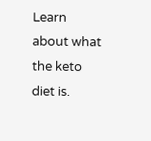Learn about what the keto diet is.